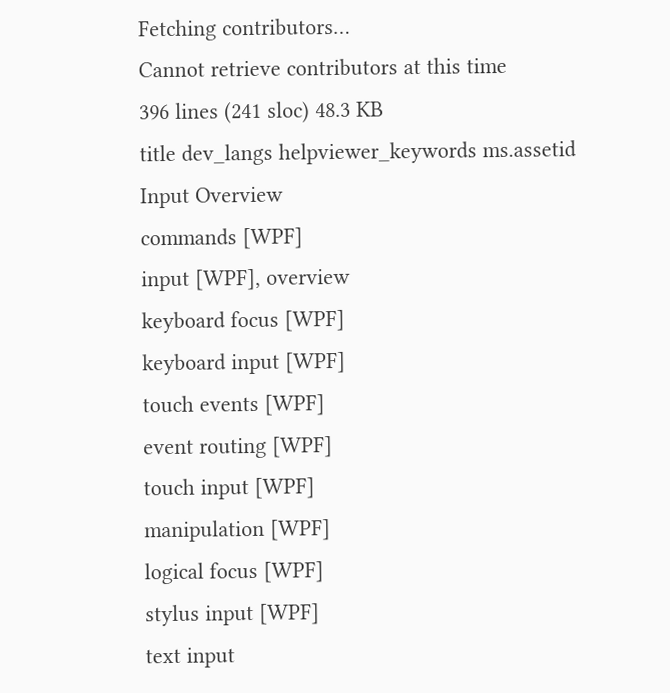Fetching contributors…
Cannot retrieve contributors at this time
396 lines (241 sloc) 48.3 KB
title dev_langs helpviewer_keywords ms.assetid
Input Overview
commands [WPF]
input [WPF], overview
keyboard focus [WPF]
keyboard input [WPF]
touch events [WPF]
event routing [WPF]
touch input [WPF]
manipulation [WPF]
logical focus [WPF]
stylus input [WPF]
text input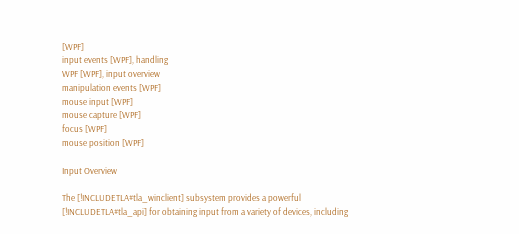[WPF]
input events [WPF], handling
WPF [WPF], input overview
manipulation events [WPF]
mouse input [WPF]
mouse capture [WPF]
focus [WPF]
mouse position [WPF]

Input Overview

The [!INCLUDETLA#tla_winclient] subsystem provides a powerful [!INCLUDETLA#tla_api] for obtaining input from a variety of devices, including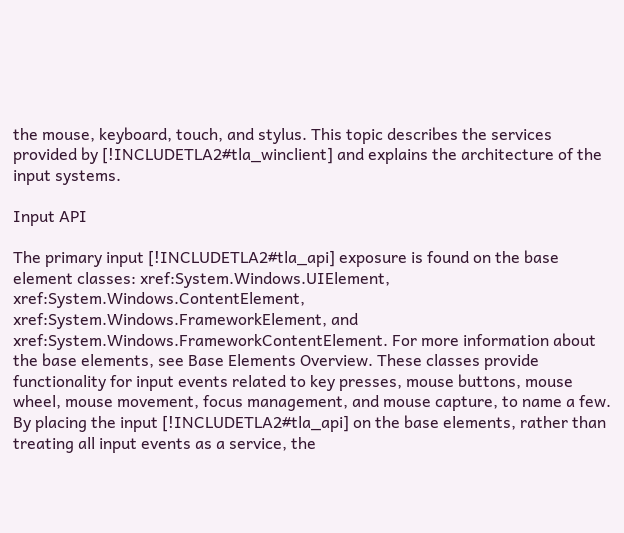the mouse, keyboard, touch, and stylus. This topic describes the services provided by [!INCLUDETLA2#tla_winclient] and explains the architecture of the input systems.

Input API

The primary input [!INCLUDETLA2#tla_api] exposure is found on the base element classes: xref:System.Windows.UIElement, xref:System.Windows.ContentElement, xref:System.Windows.FrameworkElement, and xref:System.Windows.FrameworkContentElement. For more information about the base elements, see Base Elements Overview. These classes provide functionality for input events related to key presses, mouse buttons, mouse wheel, mouse movement, focus management, and mouse capture, to name a few. By placing the input [!INCLUDETLA2#tla_api] on the base elements, rather than treating all input events as a service, the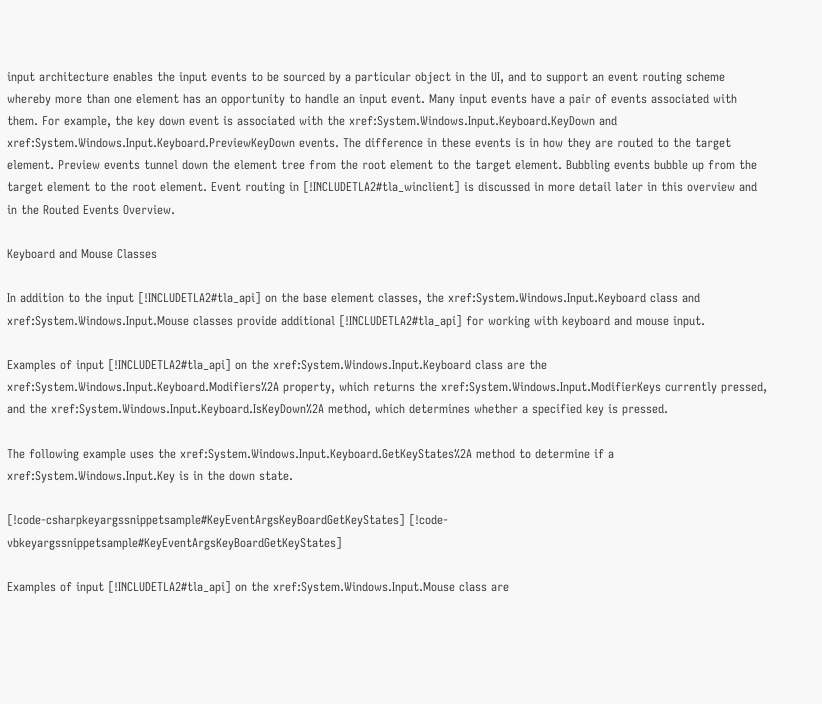input architecture enables the input events to be sourced by a particular object in the UI, and to support an event routing scheme whereby more than one element has an opportunity to handle an input event. Many input events have a pair of events associated with them. For example, the key down event is associated with the xref:System.Windows.Input.Keyboard.KeyDown and xref:System.Windows.Input.Keyboard.PreviewKeyDown events. The difference in these events is in how they are routed to the target element. Preview events tunnel down the element tree from the root element to the target element. Bubbling events bubble up from the target element to the root element. Event routing in [!INCLUDETLA2#tla_winclient] is discussed in more detail later in this overview and in the Routed Events Overview.

Keyboard and Mouse Classes

In addition to the input [!INCLUDETLA2#tla_api] on the base element classes, the xref:System.Windows.Input.Keyboard class and xref:System.Windows.Input.Mouse classes provide additional [!INCLUDETLA2#tla_api] for working with keyboard and mouse input.

Examples of input [!INCLUDETLA2#tla_api] on the xref:System.Windows.Input.Keyboard class are the xref:System.Windows.Input.Keyboard.Modifiers%2A property, which returns the xref:System.Windows.Input.ModifierKeys currently pressed, and the xref:System.Windows.Input.Keyboard.IsKeyDown%2A method, which determines whether a specified key is pressed.

The following example uses the xref:System.Windows.Input.Keyboard.GetKeyStates%2A method to determine if a xref:System.Windows.Input.Key is in the down state.

[!code-csharpkeyargssnippetsample#KeyEventArgsKeyBoardGetKeyStates] [!code-vbkeyargssnippetsample#KeyEventArgsKeyBoardGetKeyStates]

Examples of input [!INCLUDETLA2#tla_api] on the xref:System.Windows.Input.Mouse class are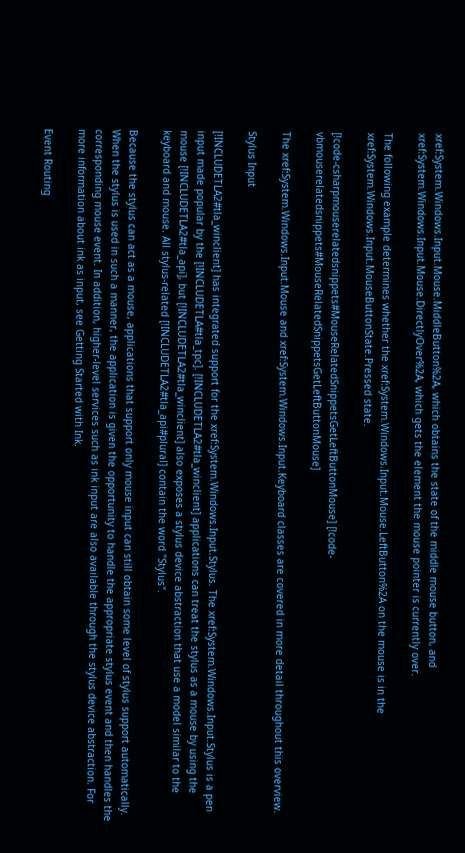xref:System.Windows.Input.Mouse.MiddleButton%2A, which obtains the state of the middle mouse button, and xref:System.Windows.Input.Mouse.DirectlyOver%2A, which gets the element the mouse pointer is currently over.

The following example determines whether the xref:System.Windows.Input.Mouse.LeftButton%2A on the mouse is in the xref:System.Windows.Input.MouseButtonState.Pressed state.

[!code-csharpmouserelatedsnippets#MouseRelatedSnippetsGetLeftButtonMouse] [!code-vbmouserelatedsnippets#MouseRelatedSnippetsGetLeftButtonMouse]

The xref:System.Windows.Input.Mouse and xref:System.Windows.Input.Keyboard classes are covered in more detail throughout this overview.

Stylus Input

[!INCLUDETLA2#tla_winclient] has integrated support for the xref:System.Windows.Input.Stylus. The xref:System.Windows.Input.Stylus is a pen input made popular by the [!INCLUDETLA#tla_tpc]. [!INCLUDETLA2#tla_winclient] applications can treat the stylus as a mouse by using the mouse [!INCLUDETLA2#tla_api], but [!INCLUDETLA2#tla_winclient] also exposes a stylus device abstraction that use a model similar to the keyboard and mouse. All stylus-related [!INCLUDETLA2#tla_api#plural] contain the word "Stylus".

Because the stylus can act as a mouse, applications that support only mouse input can still obtain some level of stylus support automatically. When the stylus is used in such a manner, the application is given the opportunity to handle the appropriate stylus event and then handles the corresponding mouse event. In addition, higher-level services such as ink input are also available through the stylus device abstraction. For more information about ink as input, see Getting Started with Ink.

Event Routing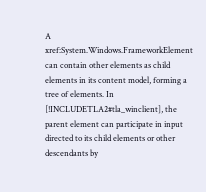A xref:System.Windows.FrameworkElement can contain other elements as child elements in its content model, forming a tree of elements. In [!INCLUDETLA2#tla_winclient], the parent element can participate in input directed to its child elements or other descendants by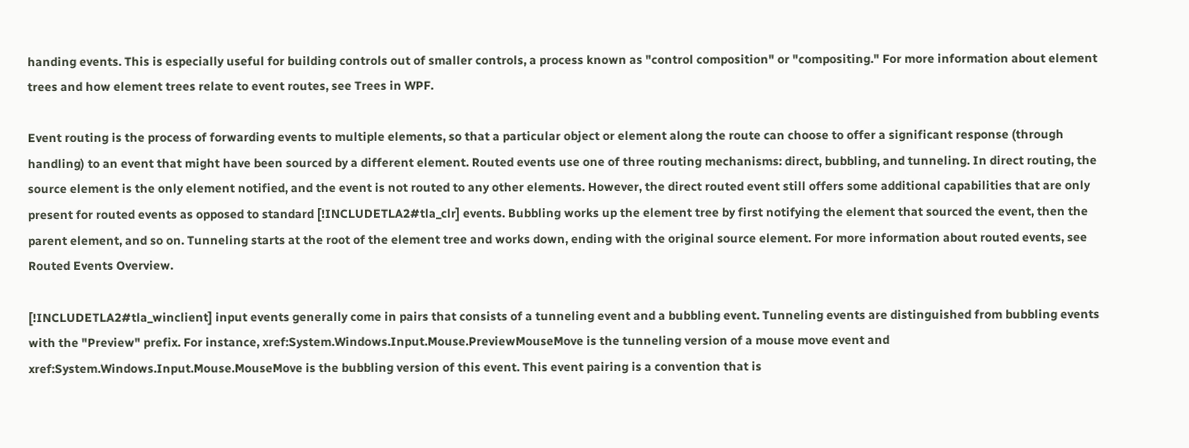handing events. This is especially useful for building controls out of smaller controls, a process known as "control composition" or "compositing." For more information about element trees and how element trees relate to event routes, see Trees in WPF.

Event routing is the process of forwarding events to multiple elements, so that a particular object or element along the route can choose to offer a significant response (through handling) to an event that might have been sourced by a different element. Routed events use one of three routing mechanisms: direct, bubbling, and tunneling. In direct routing, the source element is the only element notified, and the event is not routed to any other elements. However, the direct routed event still offers some additional capabilities that are only present for routed events as opposed to standard [!INCLUDETLA2#tla_clr] events. Bubbling works up the element tree by first notifying the element that sourced the event, then the parent element, and so on. Tunneling starts at the root of the element tree and works down, ending with the original source element. For more information about routed events, see Routed Events Overview.

[!INCLUDETLA2#tla_winclient] input events generally come in pairs that consists of a tunneling event and a bubbling event. Tunneling events are distinguished from bubbling events with the "Preview" prefix. For instance, xref:System.Windows.Input.Mouse.PreviewMouseMove is the tunneling version of a mouse move event and xref:System.Windows.Input.Mouse.MouseMove is the bubbling version of this event. This event pairing is a convention that is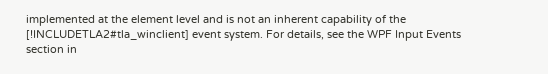implemented at the element level and is not an inherent capability of the [!INCLUDETLA2#tla_winclient] event system. For details, see the WPF Input Events section in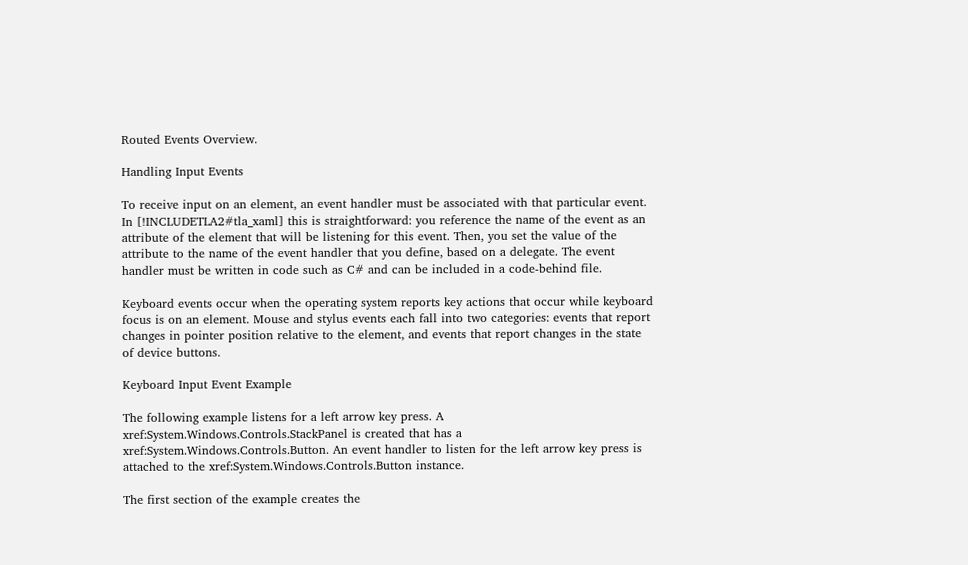Routed Events Overview.

Handling Input Events

To receive input on an element, an event handler must be associated with that particular event. In [!INCLUDETLA2#tla_xaml] this is straightforward: you reference the name of the event as an attribute of the element that will be listening for this event. Then, you set the value of the attribute to the name of the event handler that you define, based on a delegate. The event handler must be written in code such as C# and can be included in a code-behind file.

Keyboard events occur when the operating system reports key actions that occur while keyboard focus is on an element. Mouse and stylus events each fall into two categories: events that report changes in pointer position relative to the element, and events that report changes in the state of device buttons.

Keyboard Input Event Example

The following example listens for a left arrow key press. A xref:System.Windows.Controls.StackPanel is created that has a xref:System.Windows.Controls.Button. An event handler to listen for the left arrow key press is attached to the xref:System.Windows.Controls.Button instance.

The first section of the example creates the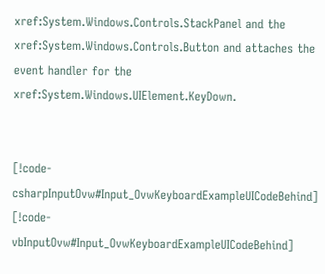xref:System.Windows.Controls.StackPanel and the xref:System.Windows.Controls.Button and attaches the event handler for the xref:System.Windows.UIElement.KeyDown.


[!code-csharpInputOvw#Input_OvwKeyboardExampleUICodeBehind] [!code-vbInputOvw#Input_OvwKeyboardExampleUICodeBehind]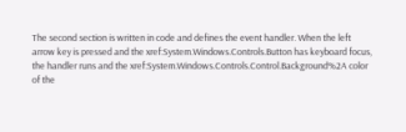The second section is written in code and defines the event handler. When the left arrow key is pressed and the xref:System.Windows.Controls.Button has keyboard focus, the handler runs and the xref:System.Windows.Controls.Control.Background%2A color of the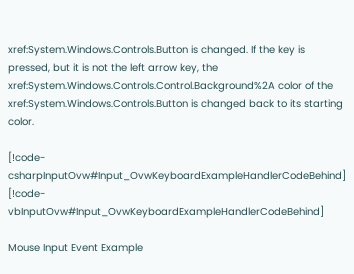xref:System.Windows.Controls.Button is changed. If the key is pressed, but it is not the left arrow key, the xref:System.Windows.Controls.Control.Background%2A color of the xref:System.Windows.Controls.Button is changed back to its starting color.

[!code-csharpInputOvw#Input_OvwKeyboardExampleHandlerCodeBehind] [!code-vbInputOvw#Input_OvwKeyboardExampleHandlerCodeBehind]

Mouse Input Event Example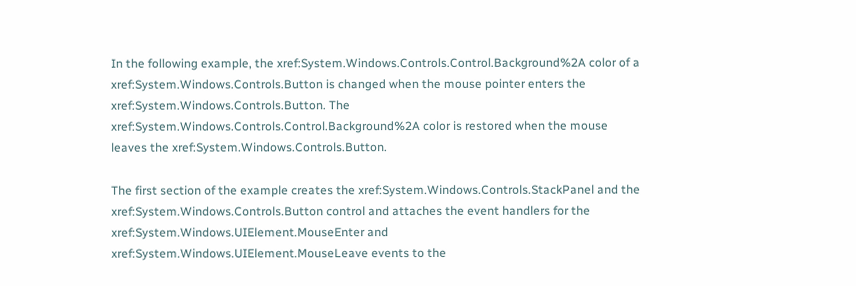In the following example, the xref:System.Windows.Controls.Control.Background%2A color of a xref:System.Windows.Controls.Button is changed when the mouse pointer enters the xref:System.Windows.Controls.Button. The xref:System.Windows.Controls.Control.Background%2A color is restored when the mouse leaves the xref:System.Windows.Controls.Button.

The first section of the example creates the xref:System.Windows.Controls.StackPanel and the xref:System.Windows.Controls.Button control and attaches the event handlers for the xref:System.Windows.UIElement.MouseEnter and xref:System.Windows.UIElement.MouseLeave events to the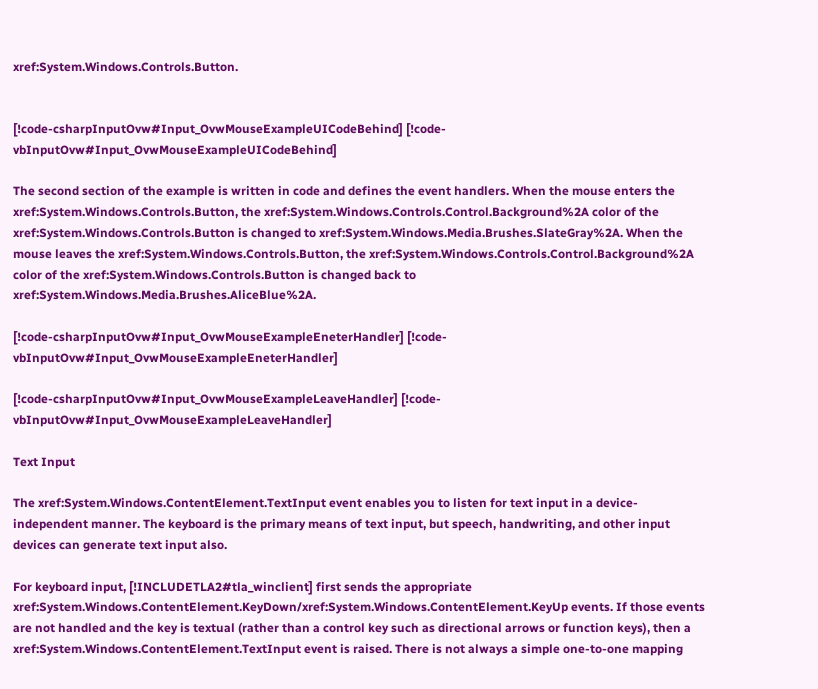xref:System.Windows.Controls.Button.


[!code-csharpInputOvw#Input_OvwMouseExampleUICodeBehind] [!code-vbInputOvw#Input_OvwMouseExampleUICodeBehind]

The second section of the example is written in code and defines the event handlers. When the mouse enters the xref:System.Windows.Controls.Button, the xref:System.Windows.Controls.Control.Background%2A color of the xref:System.Windows.Controls.Button is changed to xref:System.Windows.Media.Brushes.SlateGray%2A. When the mouse leaves the xref:System.Windows.Controls.Button, the xref:System.Windows.Controls.Control.Background%2A color of the xref:System.Windows.Controls.Button is changed back to xref:System.Windows.Media.Brushes.AliceBlue%2A.

[!code-csharpInputOvw#Input_OvwMouseExampleEneterHandler] [!code-vbInputOvw#Input_OvwMouseExampleEneterHandler]

[!code-csharpInputOvw#Input_OvwMouseExampleLeaveHandler] [!code-vbInputOvw#Input_OvwMouseExampleLeaveHandler]

Text Input

The xref:System.Windows.ContentElement.TextInput event enables you to listen for text input in a device-independent manner. The keyboard is the primary means of text input, but speech, handwriting, and other input devices can generate text input also.

For keyboard input, [!INCLUDETLA2#tla_winclient] first sends the appropriate xref:System.Windows.ContentElement.KeyDown/xref:System.Windows.ContentElement.KeyUp events. If those events are not handled and the key is textual (rather than a control key such as directional arrows or function keys), then a xref:System.Windows.ContentElement.TextInput event is raised. There is not always a simple one-to-one mapping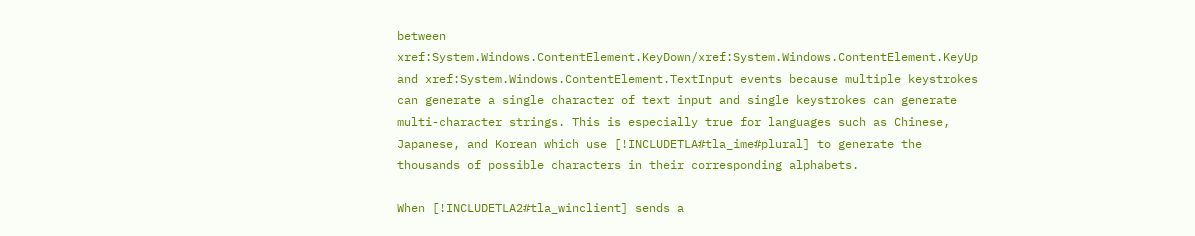between xref:System.Windows.ContentElement.KeyDown/xref:System.Windows.ContentElement.KeyUp and xref:System.Windows.ContentElement.TextInput events because multiple keystrokes can generate a single character of text input and single keystrokes can generate multi-character strings. This is especially true for languages such as Chinese, Japanese, and Korean which use [!INCLUDETLA#tla_ime#plural] to generate the thousands of possible characters in their corresponding alphabets.

When [!INCLUDETLA2#tla_winclient] sends a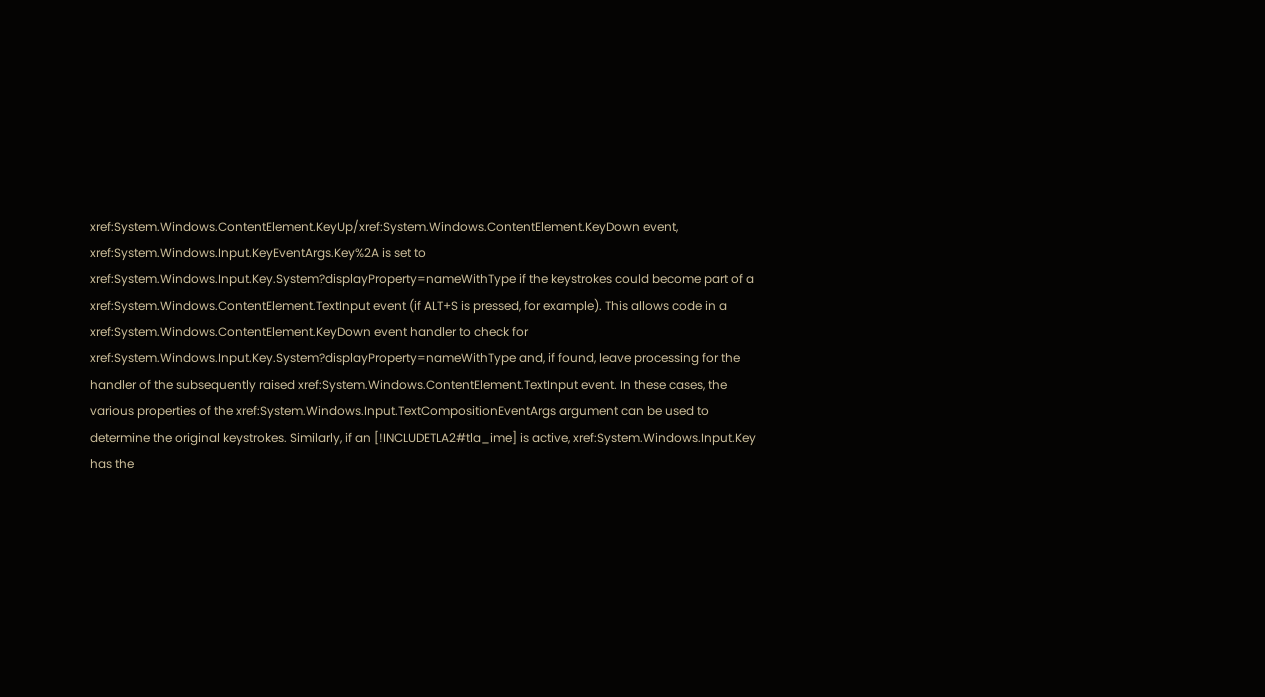xref:System.Windows.ContentElement.KeyUp/xref:System.Windows.ContentElement.KeyDown event, xref:System.Windows.Input.KeyEventArgs.Key%2A is set to xref:System.Windows.Input.Key.System?displayProperty=nameWithType if the keystrokes could become part of a xref:System.Windows.ContentElement.TextInput event (if ALT+S is pressed, for example). This allows code in a xref:System.Windows.ContentElement.KeyDown event handler to check for xref:System.Windows.Input.Key.System?displayProperty=nameWithType and, if found, leave processing for the handler of the subsequently raised xref:System.Windows.ContentElement.TextInput event. In these cases, the various properties of the xref:System.Windows.Input.TextCompositionEventArgs argument can be used to determine the original keystrokes. Similarly, if an [!INCLUDETLA2#tla_ime] is active, xref:System.Windows.Input.Key has the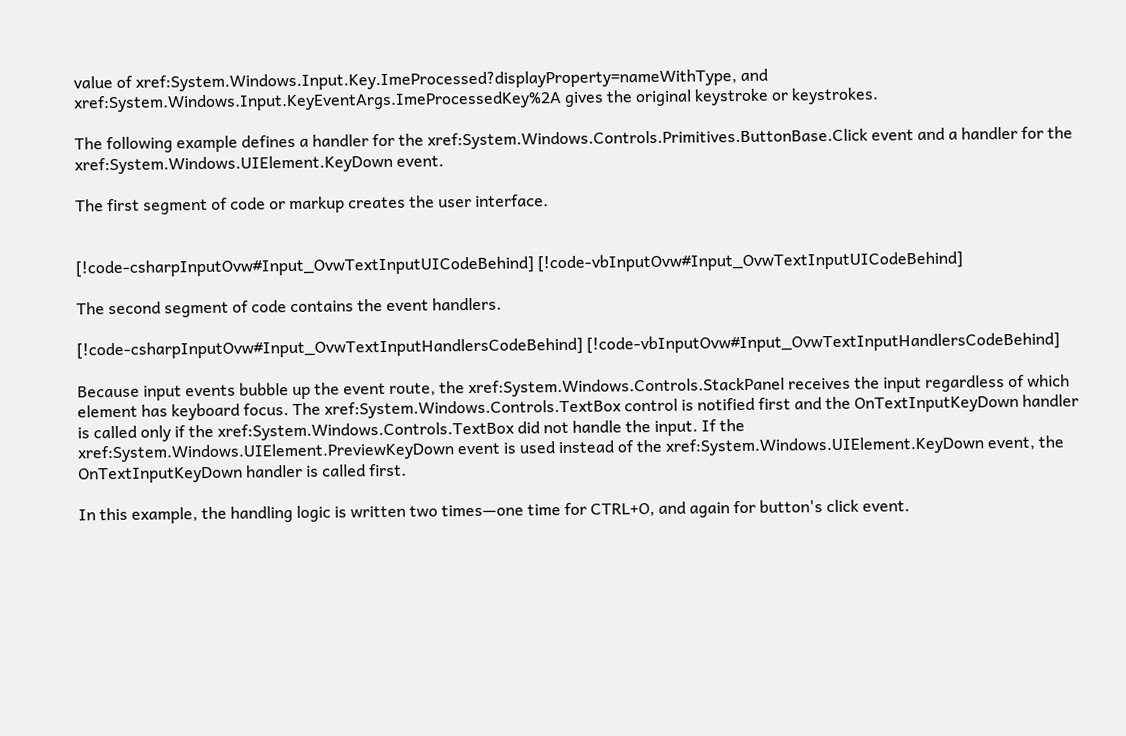value of xref:System.Windows.Input.Key.ImeProcessed?displayProperty=nameWithType, and xref:System.Windows.Input.KeyEventArgs.ImeProcessedKey%2A gives the original keystroke or keystrokes.

The following example defines a handler for the xref:System.Windows.Controls.Primitives.ButtonBase.Click event and a handler for the xref:System.Windows.UIElement.KeyDown event.

The first segment of code or markup creates the user interface.


[!code-csharpInputOvw#Input_OvwTextInputUICodeBehind] [!code-vbInputOvw#Input_OvwTextInputUICodeBehind]

The second segment of code contains the event handlers.

[!code-csharpInputOvw#Input_OvwTextInputHandlersCodeBehind] [!code-vbInputOvw#Input_OvwTextInputHandlersCodeBehind]

Because input events bubble up the event route, the xref:System.Windows.Controls.StackPanel receives the input regardless of which element has keyboard focus. The xref:System.Windows.Controls.TextBox control is notified first and the OnTextInputKeyDown handler is called only if the xref:System.Windows.Controls.TextBox did not handle the input. If the xref:System.Windows.UIElement.PreviewKeyDown event is used instead of the xref:System.Windows.UIElement.KeyDown event, the OnTextInputKeyDown handler is called first.

In this example, the handling logic is written two times—one time for CTRL+O, and again for button's click event.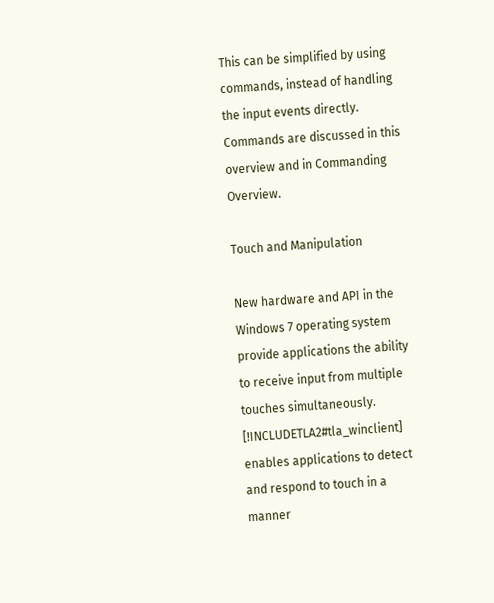This can be simplified by using commands, instead of handling the input events directly. Commands are discussed in this overview and in Commanding Overview.

Touch and Manipulation

New hardware and API in the Windows 7 operating system provide applications the ability to receive input from multiple touches simultaneously. [!INCLUDETLA2#tla_winclient] enables applications to detect and respond to touch in a manner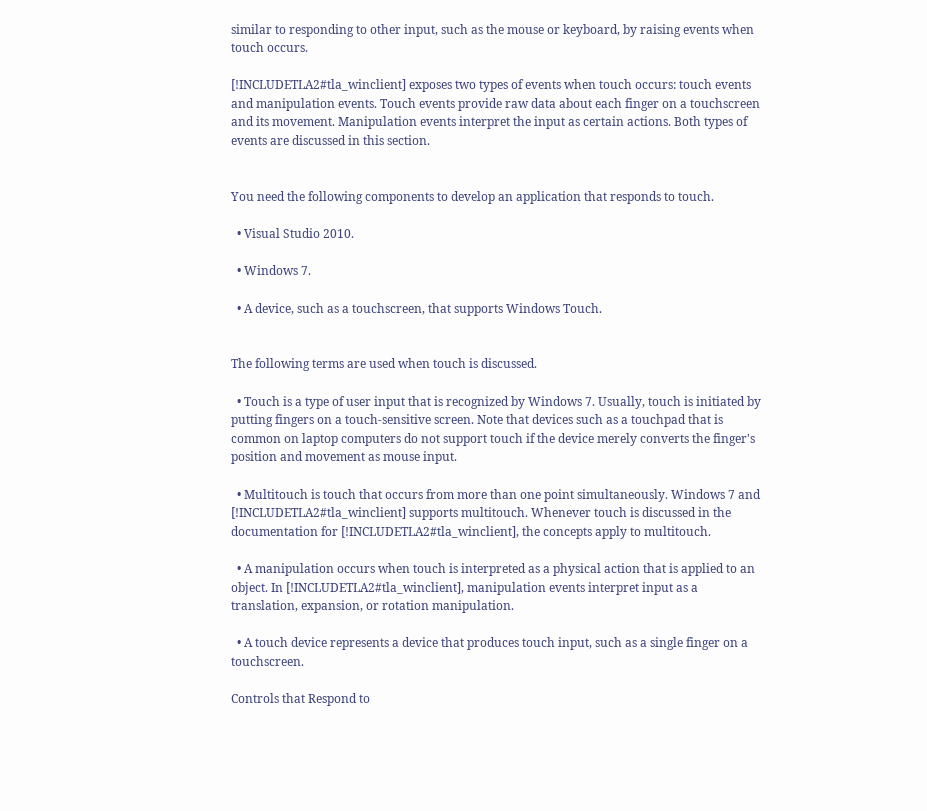similar to responding to other input, such as the mouse or keyboard, by raising events when touch occurs.

[!INCLUDETLA2#tla_winclient] exposes two types of events when touch occurs: touch events and manipulation events. Touch events provide raw data about each finger on a touchscreen and its movement. Manipulation events interpret the input as certain actions. Both types of events are discussed in this section.


You need the following components to develop an application that responds to touch.

  • Visual Studio 2010.

  • Windows 7.

  • A device, such as a touchscreen, that supports Windows Touch.


The following terms are used when touch is discussed.

  • Touch is a type of user input that is recognized by Windows 7. Usually, touch is initiated by putting fingers on a touch-sensitive screen. Note that devices such as a touchpad that is common on laptop computers do not support touch if the device merely converts the finger's position and movement as mouse input.

  • Multitouch is touch that occurs from more than one point simultaneously. Windows 7 and [!INCLUDETLA2#tla_winclient] supports multitouch. Whenever touch is discussed in the documentation for [!INCLUDETLA2#tla_winclient], the concepts apply to multitouch.

  • A manipulation occurs when touch is interpreted as a physical action that is applied to an object. In [!INCLUDETLA2#tla_winclient], manipulation events interpret input as a translation, expansion, or rotation manipulation.

  • A touch device represents a device that produces touch input, such as a single finger on a touchscreen.

Controls that Respond to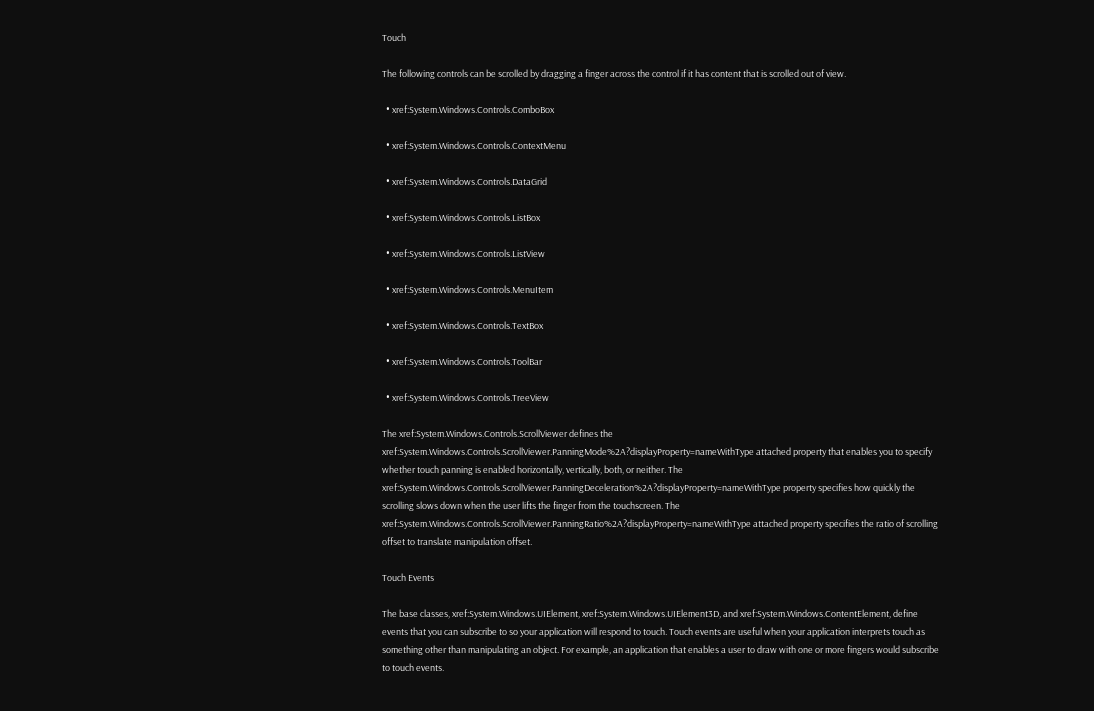Touch

The following controls can be scrolled by dragging a finger across the control if it has content that is scrolled out of view.

  • xref:System.Windows.Controls.ComboBox

  • xref:System.Windows.Controls.ContextMenu

  • xref:System.Windows.Controls.DataGrid

  • xref:System.Windows.Controls.ListBox

  • xref:System.Windows.Controls.ListView

  • xref:System.Windows.Controls.MenuItem

  • xref:System.Windows.Controls.TextBox

  • xref:System.Windows.Controls.ToolBar

  • xref:System.Windows.Controls.TreeView

The xref:System.Windows.Controls.ScrollViewer defines the xref:System.Windows.Controls.ScrollViewer.PanningMode%2A?displayProperty=nameWithType attached property that enables you to specify whether touch panning is enabled horizontally, vertically, both, or neither. The xref:System.Windows.Controls.ScrollViewer.PanningDeceleration%2A?displayProperty=nameWithType property specifies how quickly the scrolling slows down when the user lifts the finger from the touchscreen. The xref:System.Windows.Controls.ScrollViewer.PanningRatio%2A?displayProperty=nameWithType attached property specifies the ratio of scrolling offset to translate manipulation offset.

Touch Events

The base classes, xref:System.Windows.UIElement, xref:System.Windows.UIElement3D, and xref:System.Windows.ContentElement, define events that you can subscribe to so your application will respond to touch. Touch events are useful when your application interprets touch as something other than manipulating an object. For example, an application that enables a user to draw with one or more fingers would subscribe to touch events.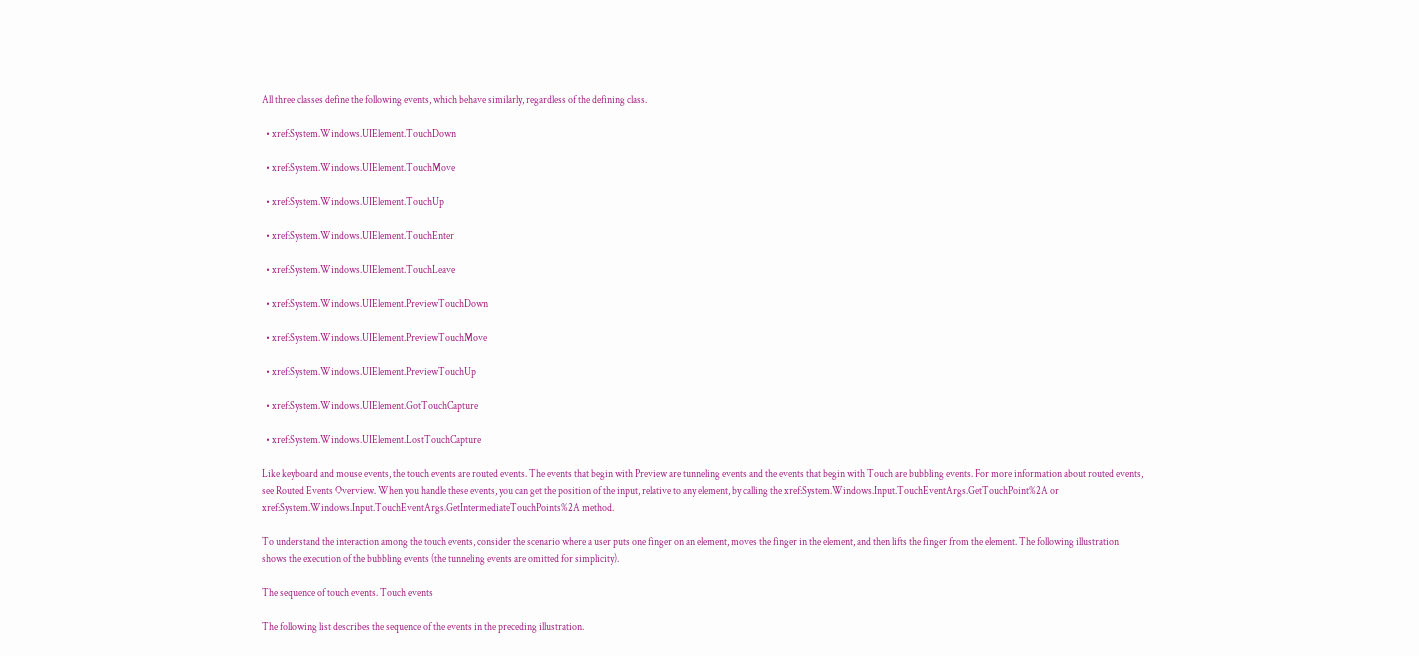All three classes define the following events, which behave similarly, regardless of the defining class.

  • xref:System.Windows.UIElement.TouchDown

  • xref:System.Windows.UIElement.TouchMove

  • xref:System.Windows.UIElement.TouchUp

  • xref:System.Windows.UIElement.TouchEnter

  • xref:System.Windows.UIElement.TouchLeave

  • xref:System.Windows.UIElement.PreviewTouchDown

  • xref:System.Windows.UIElement.PreviewTouchMove

  • xref:System.Windows.UIElement.PreviewTouchUp

  • xref:System.Windows.UIElement.GotTouchCapture

  • xref:System.Windows.UIElement.LostTouchCapture

Like keyboard and mouse events, the touch events are routed events. The events that begin with Preview are tunneling events and the events that begin with Touch are bubbling events. For more information about routed events, see Routed Events Overview. When you handle these events, you can get the position of the input, relative to any element, by calling the xref:System.Windows.Input.TouchEventArgs.GetTouchPoint%2A or xref:System.Windows.Input.TouchEventArgs.GetIntermediateTouchPoints%2A method.

To understand the interaction among the touch events, consider the scenario where a user puts one finger on an element, moves the finger in the element, and then lifts the finger from the element. The following illustration shows the execution of the bubbling events (the tunneling events are omitted for simplicity).

The sequence of touch events. Touch events

The following list describes the sequence of the events in the preceding illustration.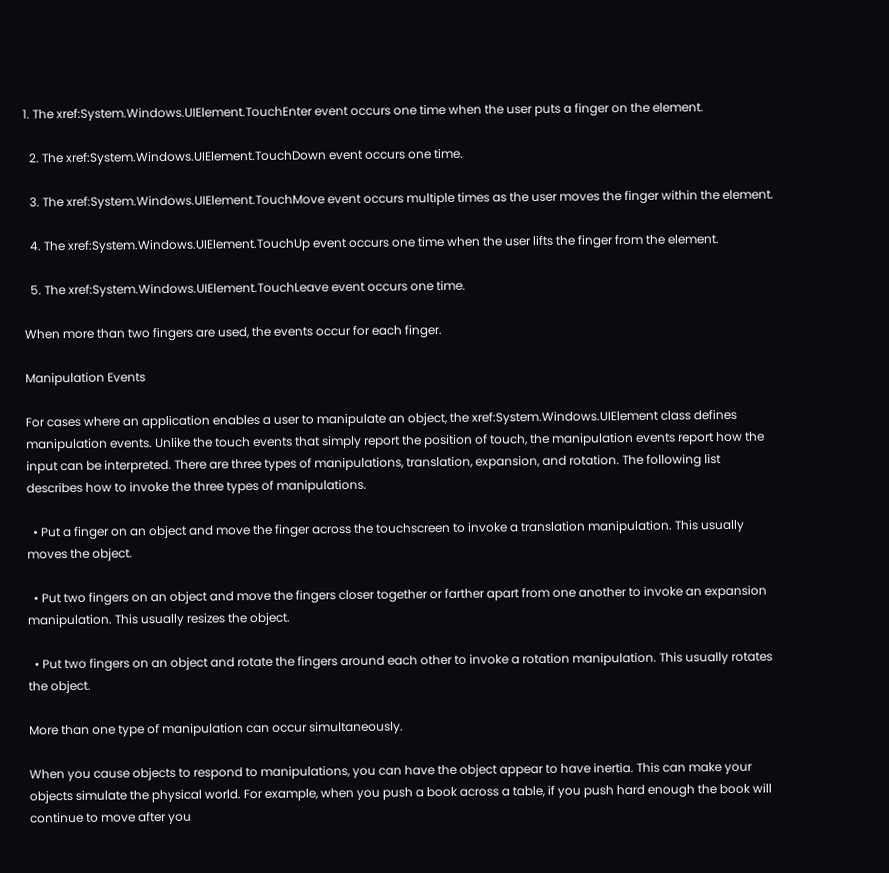1. The xref:System.Windows.UIElement.TouchEnter event occurs one time when the user puts a finger on the element.

  2. The xref:System.Windows.UIElement.TouchDown event occurs one time.

  3. The xref:System.Windows.UIElement.TouchMove event occurs multiple times as the user moves the finger within the element.

  4. The xref:System.Windows.UIElement.TouchUp event occurs one time when the user lifts the finger from the element.

  5. The xref:System.Windows.UIElement.TouchLeave event occurs one time.

When more than two fingers are used, the events occur for each finger.

Manipulation Events

For cases where an application enables a user to manipulate an object, the xref:System.Windows.UIElement class defines manipulation events. Unlike the touch events that simply report the position of touch, the manipulation events report how the input can be interpreted. There are three types of manipulations, translation, expansion, and rotation. The following list describes how to invoke the three types of manipulations.

  • Put a finger on an object and move the finger across the touchscreen to invoke a translation manipulation. This usually moves the object.

  • Put two fingers on an object and move the fingers closer together or farther apart from one another to invoke an expansion manipulation. This usually resizes the object.

  • Put two fingers on an object and rotate the fingers around each other to invoke a rotation manipulation. This usually rotates the object.

More than one type of manipulation can occur simultaneously.

When you cause objects to respond to manipulations, you can have the object appear to have inertia. This can make your objects simulate the physical world. For example, when you push a book across a table, if you push hard enough the book will continue to move after you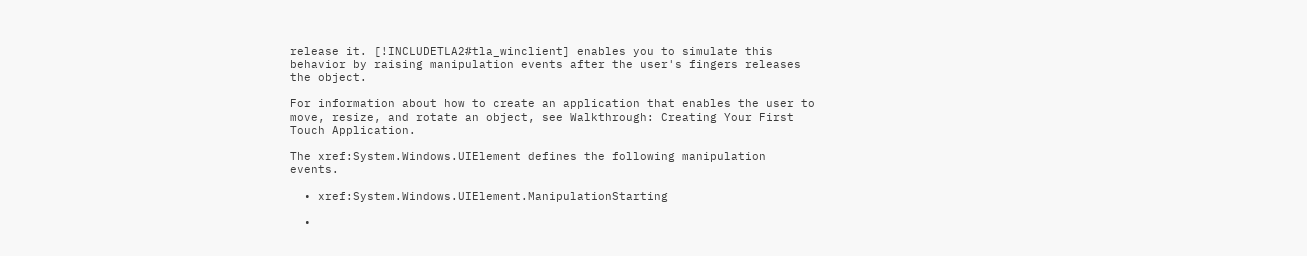release it. [!INCLUDETLA2#tla_winclient] enables you to simulate this behavior by raising manipulation events after the user's fingers releases the object.

For information about how to create an application that enables the user to move, resize, and rotate an object, see Walkthrough: Creating Your First Touch Application.

The xref:System.Windows.UIElement defines the following manipulation events.

  • xref:System.Windows.UIElement.ManipulationStarting

  •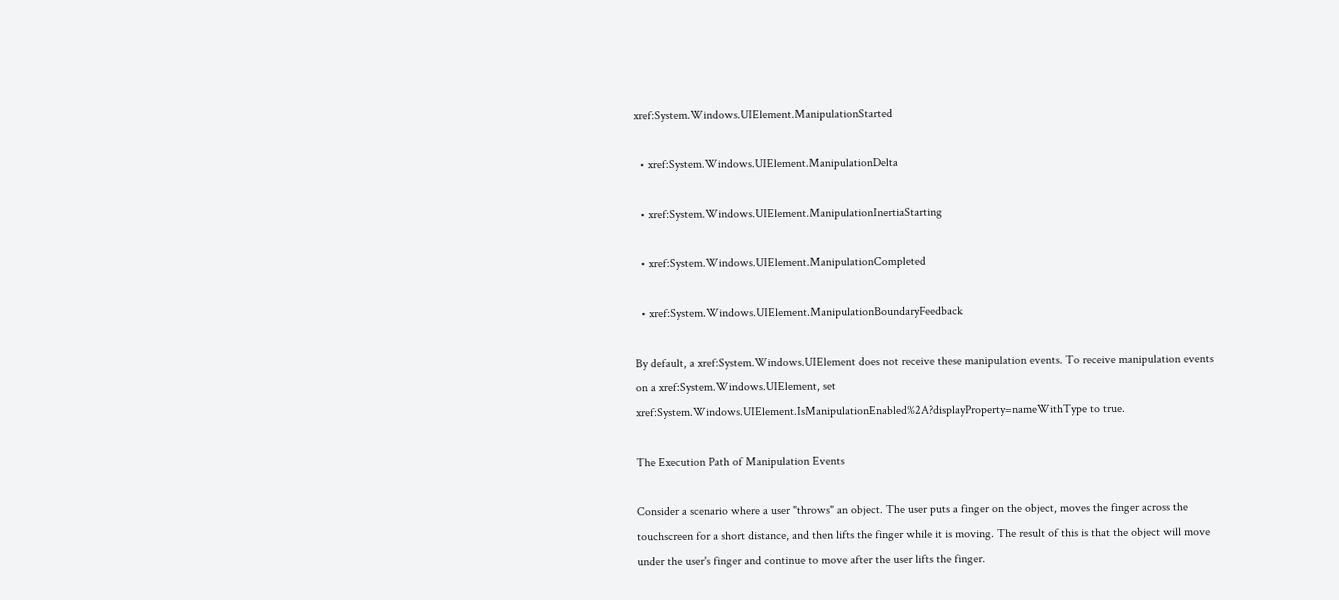xref:System.Windows.UIElement.ManipulationStarted

  • xref:System.Windows.UIElement.ManipulationDelta

  • xref:System.Windows.UIElement.ManipulationInertiaStarting

  • xref:System.Windows.UIElement.ManipulationCompleted

  • xref:System.Windows.UIElement.ManipulationBoundaryFeedback

By default, a xref:System.Windows.UIElement does not receive these manipulation events. To receive manipulation events on a xref:System.Windows.UIElement, set xref:System.Windows.UIElement.IsManipulationEnabled%2A?displayProperty=nameWithType to true.

The Execution Path of Manipulation Events

Consider a scenario where a user "throws" an object. The user puts a finger on the object, moves the finger across the touchscreen for a short distance, and then lifts the finger while it is moving. The result of this is that the object will move under the user's finger and continue to move after the user lifts the finger.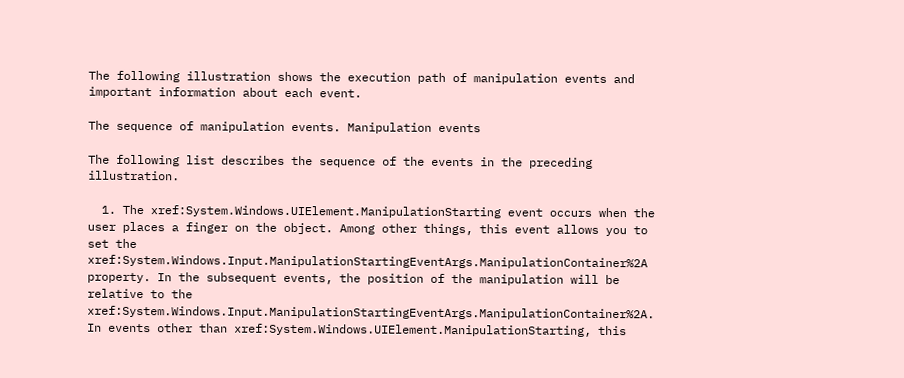The following illustration shows the execution path of manipulation events and important information about each event.

The sequence of manipulation events. Manipulation events

The following list describes the sequence of the events in the preceding illustration.

  1. The xref:System.Windows.UIElement.ManipulationStarting event occurs when the user places a finger on the object. Among other things, this event allows you to set the xref:System.Windows.Input.ManipulationStartingEventArgs.ManipulationContainer%2A property. In the subsequent events, the position of the manipulation will be relative to the xref:System.Windows.Input.ManipulationStartingEventArgs.ManipulationContainer%2A. In events other than xref:System.Windows.UIElement.ManipulationStarting, this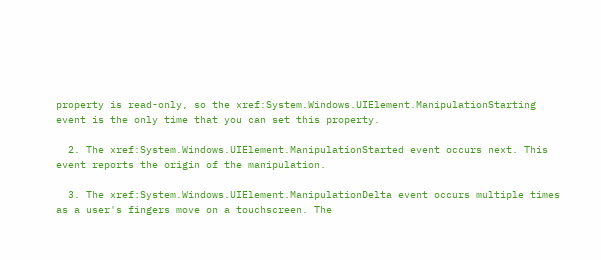property is read-only, so the xref:System.Windows.UIElement.ManipulationStarting event is the only time that you can set this property.

  2. The xref:System.Windows.UIElement.ManipulationStarted event occurs next. This event reports the origin of the manipulation.

  3. The xref:System.Windows.UIElement.ManipulationDelta event occurs multiple times as a user's fingers move on a touchscreen. The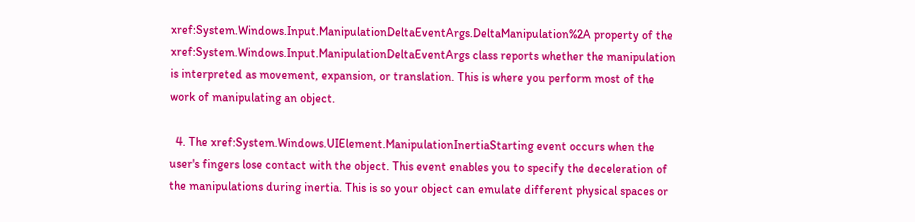xref:System.Windows.Input.ManipulationDeltaEventArgs.DeltaManipulation%2A property of the xref:System.Windows.Input.ManipulationDeltaEventArgs class reports whether the manipulation is interpreted as movement, expansion, or translation. This is where you perform most of the work of manipulating an object.

  4. The xref:System.Windows.UIElement.ManipulationInertiaStarting event occurs when the user's fingers lose contact with the object. This event enables you to specify the deceleration of the manipulations during inertia. This is so your object can emulate different physical spaces or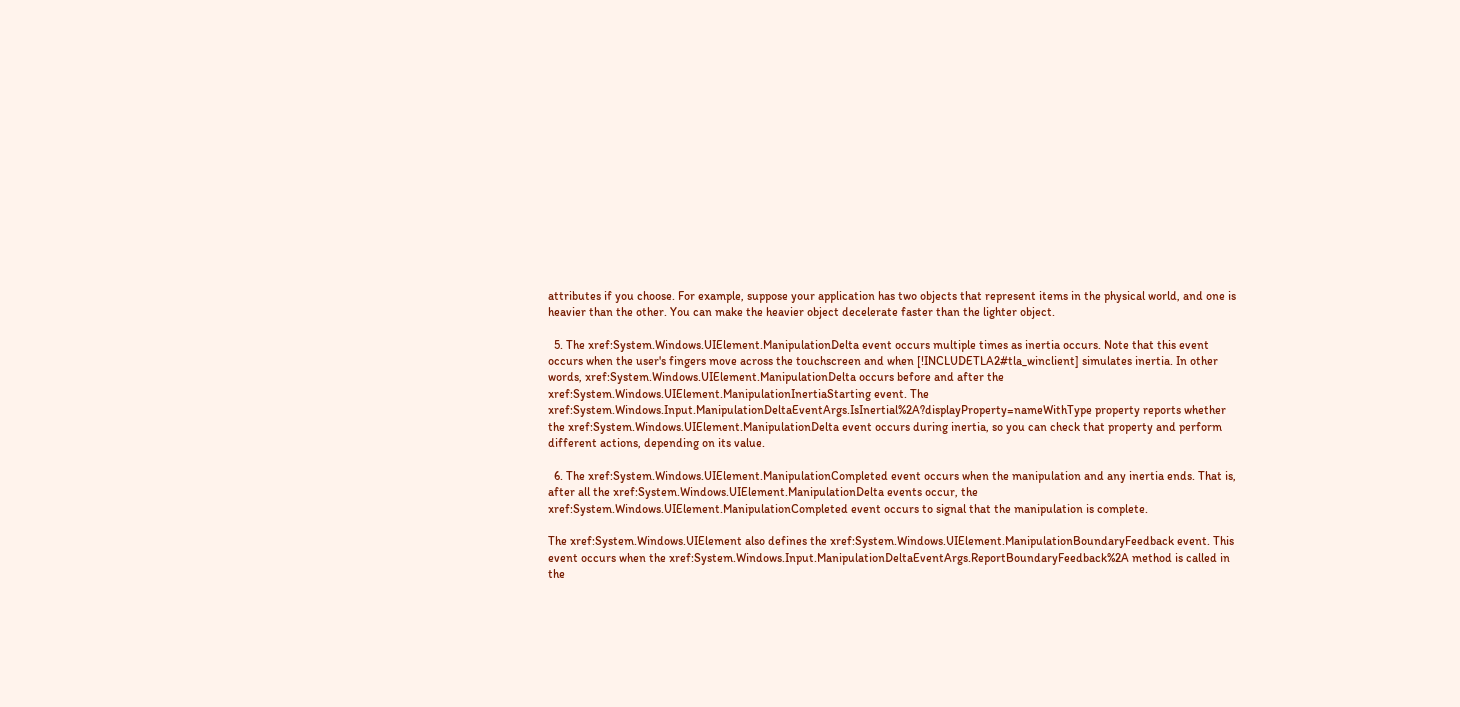attributes if you choose. For example, suppose your application has two objects that represent items in the physical world, and one is heavier than the other. You can make the heavier object decelerate faster than the lighter object.

  5. The xref:System.Windows.UIElement.ManipulationDelta event occurs multiple times as inertia occurs. Note that this event occurs when the user's fingers move across the touchscreen and when [!INCLUDETLA2#tla_winclient] simulates inertia. In other words, xref:System.Windows.UIElement.ManipulationDelta occurs before and after the xref:System.Windows.UIElement.ManipulationInertiaStarting event. The xref:System.Windows.Input.ManipulationDeltaEventArgs.IsInertial%2A?displayProperty=nameWithType property reports whether the xref:System.Windows.UIElement.ManipulationDelta event occurs during inertia, so you can check that property and perform different actions, depending on its value.

  6. The xref:System.Windows.UIElement.ManipulationCompleted event occurs when the manipulation and any inertia ends. That is, after all the xref:System.Windows.UIElement.ManipulationDelta events occur, the xref:System.Windows.UIElement.ManipulationCompleted event occurs to signal that the manipulation is complete.

The xref:System.Windows.UIElement also defines the xref:System.Windows.UIElement.ManipulationBoundaryFeedback event. This event occurs when the xref:System.Windows.Input.ManipulationDeltaEventArgs.ReportBoundaryFeedback%2A method is called in the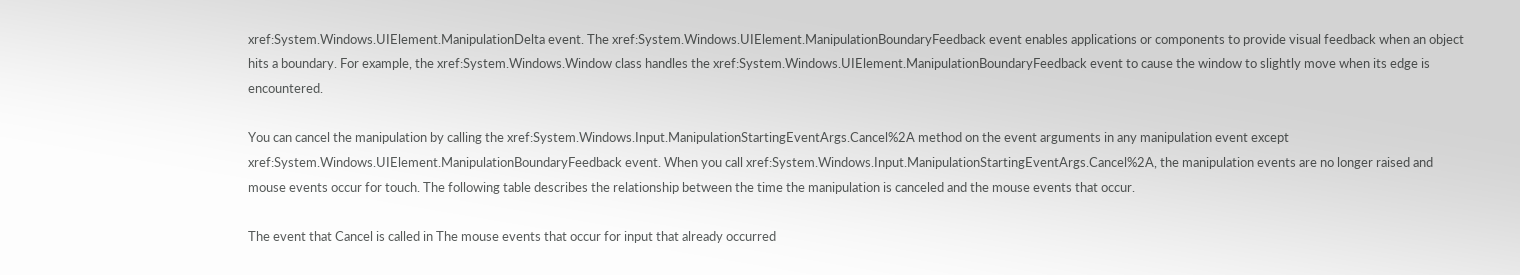xref:System.Windows.UIElement.ManipulationDelta event. The xref:System.Windows.UIElement.ManipulationBoundaryFeedback event enables applications or components to provide visual feedback when an object hits a boundary. For example, the xref:System.Windows.Window class handles the xref:System.Windows.UIElement.ManipulationBoundaryFeedback event to cause the window to slightly move when its edge is encountered.

You can cancel the manipulation by calling the xref:System.Windows.Input.ManipulationStartingEventArgs.Cancel%2A method on the event arguments in any manipulation event except xref:System.Windows.UIElement.ManipulationBoundaryFeedback event. When you call xref:System.Windows.Input.ManipulationStartingEventArgs.Cancel%2A, the manipulation events are no longer raised and mouse events occur for touch. The following table describes the relationship between the time the manipulation is canceled and the mouse events that occur.

The event that Cancel is called in The mouse events that occur for input that already occurred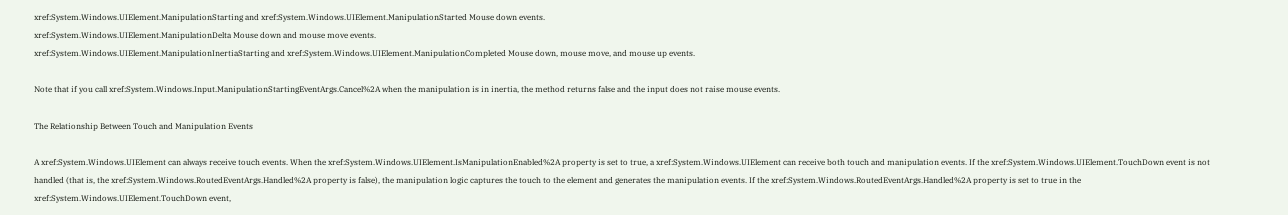xref:System.Windows.UIElement.ManipulationStarting and xref:System.Windows.UIElement.ManipulationStarted Mouse down events.
xref:System.Windows.UIElement.ManipulationDelta Mouse down and mouse move events.
xref:System.Windows.UIElement.ManipulationInertiaStarting and xref:System.Windows.UIElement.ManipulationCompleted Mouse down, mouse move, and mouse up events.

Note that if you call xref:System.Windows.Input.ManipulationStartingEventArgs.Cancel%2A when the manipulation is in inertia, the method returns false and the input does not raise mouse events.

The Relationship Between Touch and Manipulation Events

A xref:System.Windows.UIElement can always receive touch events. When the xref:System.Windows.UIElement.IsManipulationEnabled%2A property is set to true, a xref:System.Windows.UIElement can receive both touch and manipulation events. If the xref:System.Windows.UIElement.TouchDown event is not handled (that is, the xref:System.Windows.RoutedEventArgs.Handled%2A property is false), the manipulation logic captures the touch to the element and generates the manipulation events. If the xref:System.Windows.RoutedEventArgs.Handled%2A property is set to true in the xref:System.Windows.UIElement.TouchDown event,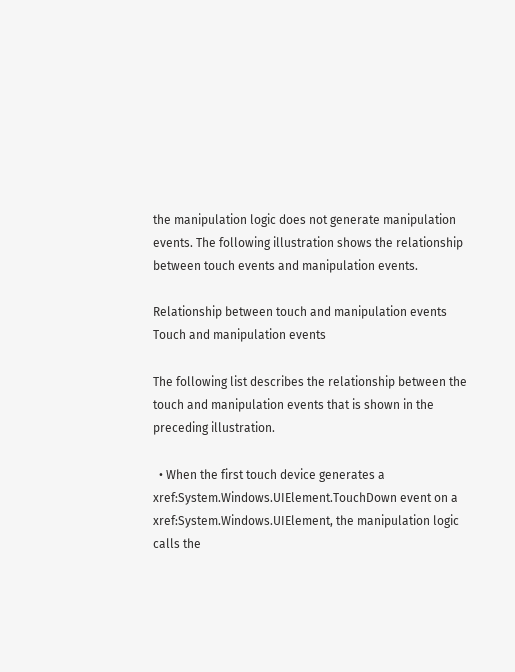the manipulation logic does not generate manipulation events. The following illustration shows the relationship between touch events and manipulation events.

Relationship between touch and manipulation events Touch and manipulation events

The following list describes the relationship between the touch and manipulation events that is shown in the preceding illustration.

  • When the first touch device generates a xref:System.Windows.UIElement.TouchDown event on a xref:System.Windows.UIElement, the manipulation logic calls the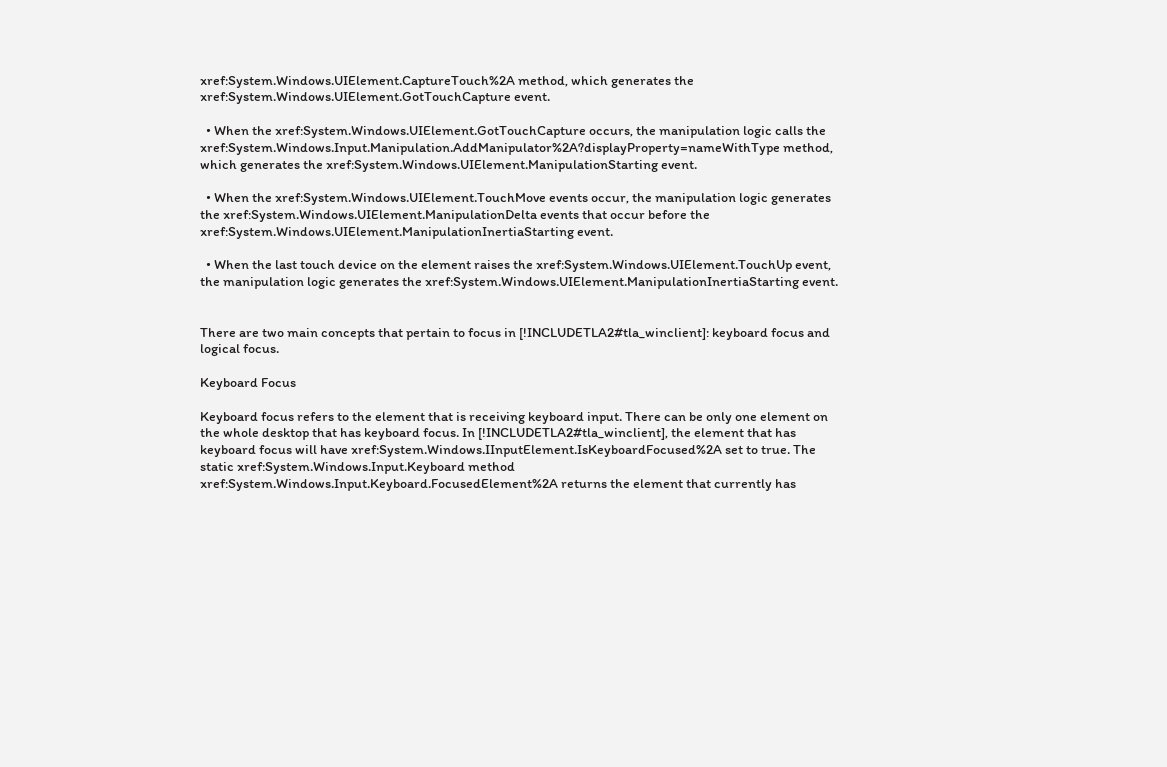xref:System.Windows.UIElement.CaptureTouch%2A method, which generates the xref:System.Windows.UIElement.GotTouchCapture event.

  • When the xref:System.Windows.UIElement.GotTouchCapture occurs, the manipulation logic calls the xref:System.Windows.Input.Manipulation.AddManipulator%2A?displayProperty=nameWithType method, which generates the xref:System.Windows.UIElement.ManipulationStarting event.

  • When the xref:System.Windows.UIElement.TouchMove events occur, the manipulation logic generates the xref:System.Windows.UIElement.ManipulationDelta events that occur before the xref:System.Windows.UIElement.ManipulationInertiaStarting event.

  • When the last touch device on the element raises the xref:System.Windows.UIElement.TouchUp event, the manipulation logic generates the xref:System.Windows.UIElement.ManipulationInertiaStarting event.


There are two main concepts that pertain to focus in [!INCLUDETLA2#tla_winclient]: keyboard focus and logical focus.

Keyboard Focus

Keyboard focus refers to the element that is receiving keyboard input. There can be only one element on the whole desktop that has keyboard focus. In [!INCLUDETLA2#tla_winclient], the element that has keyboard focus will have xref:System.Windows.IInputElement.IsKeyboardFocused%2A set to true. The static xref:System.Windows.Input.Keyboard method xref:System.Windows.Input.Keyboard.FocusedElement%2A returns the element that currently has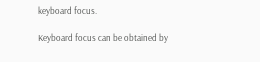keyboard focus.

Keyboard focus can be obtained by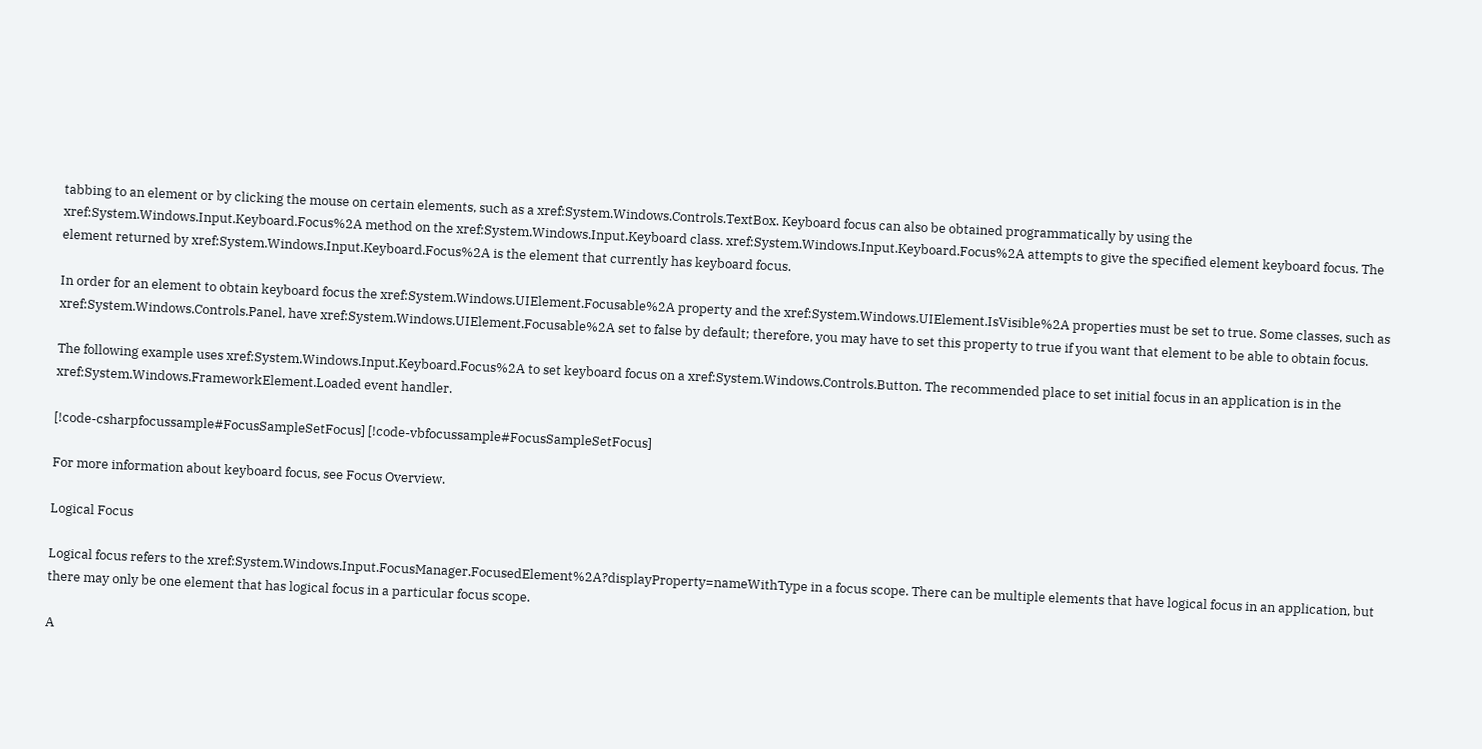tabbing to an element or by clicking the mouse on certain elements, such as a xref:System.Windows.Controls.TextBox. Keyboard focus can also be obtained programmatically by using the xref:System.Windows.Input.Keyboard.Focus%2A method on the xref:System.Windows.Input.Keyboard class. xref:System.Windows.Input.Keyboard.Focus%2A attempts to give the specified element keyboard focus. The element returned by xref:System.Windows.Input.Keyboard.Focus%2A is the element that currently has keyboard focus.

In order for an element to obtain keyboard focus the xref:System.Windows.UIElement.Focusable%2A property and the xref:System.Windows.UIElement.IsVisible%2A properties must be set to true. Some classes, such as xref:System.Windows.Controls.Panel, have xref:System.Windows.UIElement.Focusable%2A set to false by default; therefore, you may have to set this property to true if you want that element to be able to obtain focus.

The following example uses xref:System.Windows.Input.Keyboard.Focus%2A to set keyboard focus on a xref:System.Windows.Controls.Button. The recommended place to set initial focus in an application is in the xref:System.Windows.FrameworkElement.Loaded event handler.

[!code-csharpfocussample#FocusSampleSetFocus] [!code-vbfocussample#FocusSampleSetFocus]

For more information about keyboard focus, see Focus Overview.

Logical Focus

Logical focus refers to the xref:System.Windows.Input.FocusManager.FocusedElement%2A?displayProperty=nameWithType in a focus scope. There can be multiple elements that have logical focus in an application, but there may only be one element that has logical focus in a particular focus scope.

A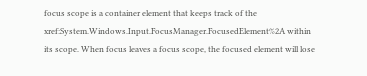focus scope is a container element that keeps track of the xref:System.Windows.Input.FocusManager.FocusedElement%2A within its scope. When focus leaves a focus scope, the focused element will lose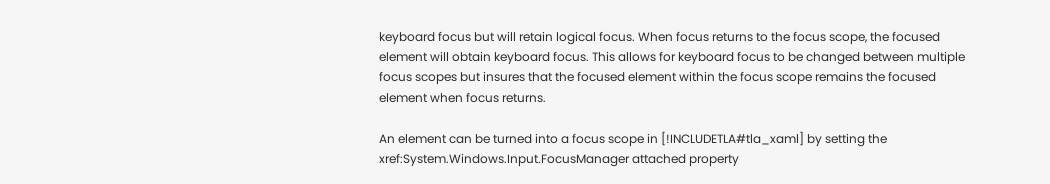keyboard focus but will retain logical focus. When focus returns to the focus scope, the focused element will obtain keyboard focus. This allows for keyboard focus to be changed between multiple focus scopes but insures that the focused element within the focus scope remains the focused element when focus returns.

An element can be turned into a focus scope in [!INCLUDETLA#tla_xaml] by setting the xref:System.Windows.Input.FocusManager attached property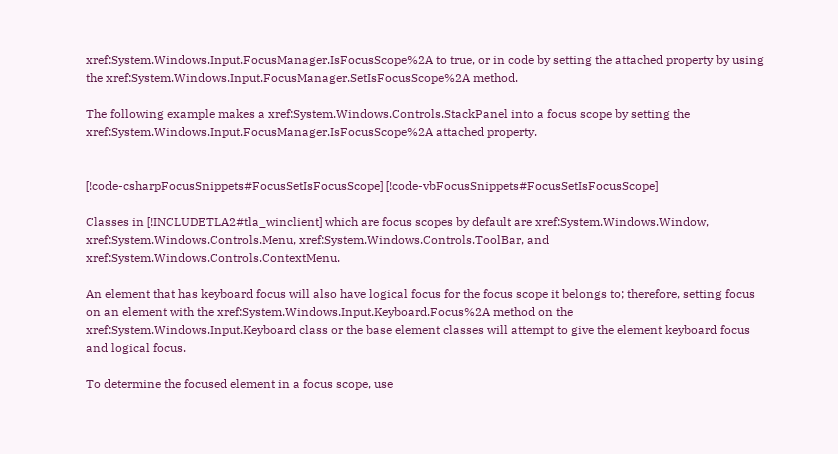xref:System.Windows.Input.FocusManager.IsFocusScope%2A to true, or in code by setting the attached property by using the xref:System.Windows.Input.FocusManager.SetIsFocusScope%2A method.

The following example makes a xref:System.Windows.Controls.StackPanel into a focus scope by setting the xref:System.Windows.Input.FocusManager.IsFocusScope%2A attached property.


[!code-csharpFocusSnippets#FocusSetIsFocusScope] [!code-vbFocusSnippets#FocusSetIsFocusScope]

Classes in [!INCLUDETLA2#tla_winclient] which are focus scopes by default are xref:System.Windows.Window, xref:System.Windows.Controls.Menu, xref:System.Windows.Controls.ToolBar, and xref:System.Windows.Controls.ContextMenu.

An element that has keyboard focus will also have logical focus for the focus scope it belongs to; therefore, setting focus on an element with the xref:System.Windows.Input.Keyboard.Focus%2A method on the xref:System.Windows.Input.Keyboard class or the base element classes will attempt to give the element keyboard focus and logical focus.

To determine the focused element in a focus scope, use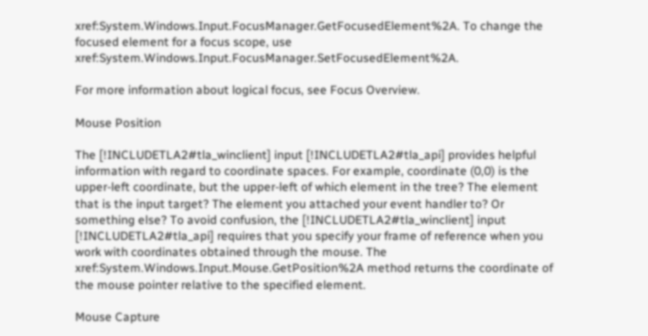xref:System.Windows.Input.FocusManager.GetFocusedElement%2A. To change the focused element for a focus scope, use xref:System.Windows.Input.FocusManager.SetFocusedElement%2A.

For more information about logical focus, see Focus Overview.

Mouse Position

The [!INCLUDETLA2#tla_winclient] input [!INCLUDETLA2#tla_api] provides helpful information with regard to coordinate spaces. For example, coordinate (0,0) is the upper-left coordinate, but the upper-left of which element in the tree? The element that is the input target? The element you attached your event handler to? Or something else? To avoid confusion, the [!INCLUDETLA2#tla_winclient] input [!INCLUDETLA2#tla_api] requires that you specify your frame of reference when you work with coordinates obtained through the mouse. The xref:System.Windows.Input.Mouse.GetPosition%2A method returns the coordinate of the mouse pointer relative to the specified element.

Mouse Capture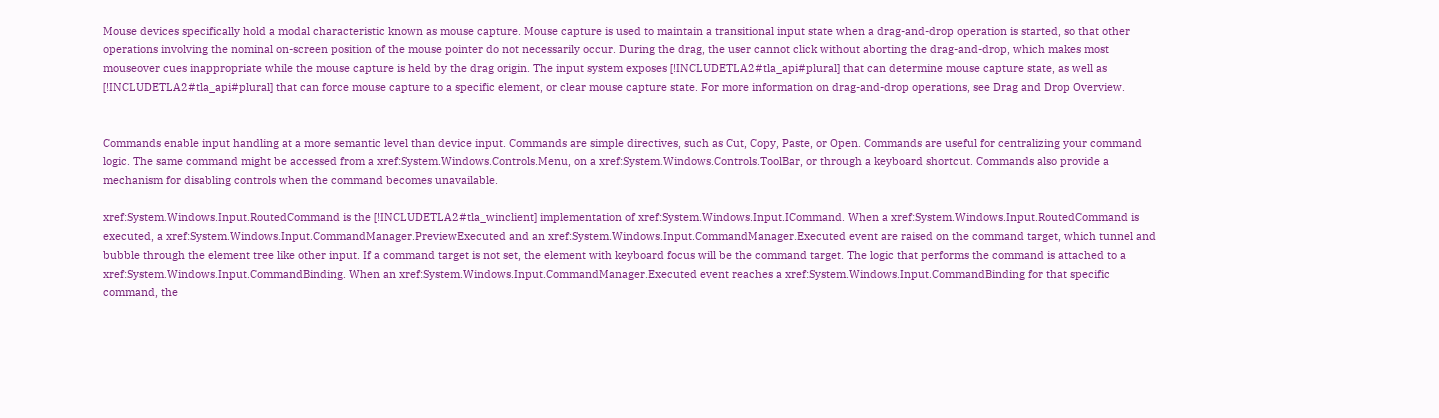Mouse devices specifically hold a modal characteristic known as mouse capture. Mouse capture is used to maintain a transitional input state when a drag-and-drop operation is started, so that other operations involving the nominal on-screen position of the mouse pointer do not necessarily occur. During the drag, the user cannot click without aborting the drag-and-drop, which makes most mouseover cues inappropriate while the mouse capture is held by the drag origin. The input system exposes [!INCLUDETLA2#tla_api#plural] that can determine mouse capture state, as well as [!INCLUDETLA2#tla_api#plural] that can force mouse capture to a specific element, or clear mouse capture state. For more information on drag-and-drop operations, see Drag and Drop Overview.


Commands enable input handling at a more semantic level than device input. Commands are simple directives, such as Cut, Copy, Paste, or Open. Commands are useful for centralizing your command logic. The same command might be accessed from a xref:System.Windows.Controls.Menu, on a xref:System.Windows.Controls.ToolBar, or through a keyboard shortcut. Commands also provide a mechanism for disabling controls when the command becomes unavailable.

xref:System.Windows.Input.RoutedCommand is the [!INCLUDETLA2#tla_winclient] implementation of xref:System.Windows.Input.ICommand. When a xref:System.Windows.Input.RoutedCommand is executed, a xref:System.Windows.Input.CommandManager.PreviewExecuted and an xref:System.Windows.Input.CommandManager.Executed event are raised on the command target, which tunnel and bubble through the element tree like other input. If a command target is not set, the element with keyboard focus will be the command target. The logic that performs the command is attached to a xref:System.Windows.Input.CommandBinding. When an xref:System.Windows.Input.CommandManager.Executed event reaches a xref:System.Windows.Input.CommandBinding for that specific command, the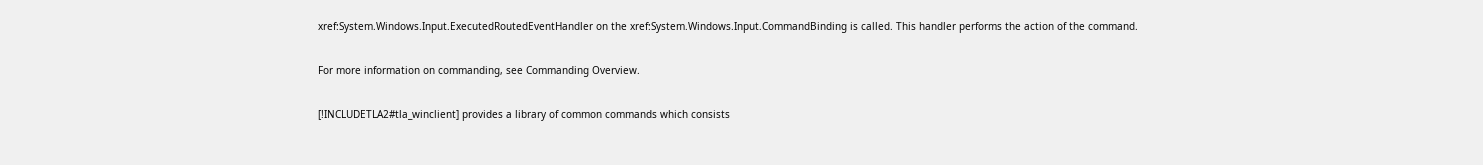xref:System.Windows.Input.ExecutedRoutedEventHandler on the xref:System.Windows.Input.CommandBinding is called. This handler performs the action of the command.

For more information on commanding, see Commanding Overview.

[!INCLUDETLA2#tla_winclient] provides a library of common commands which consists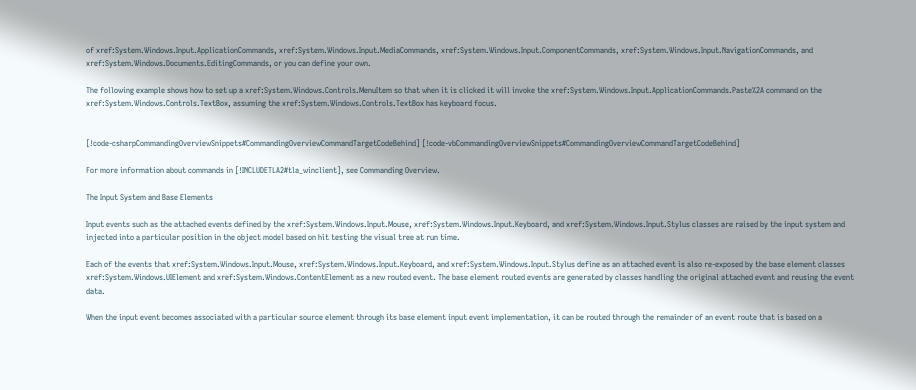of xref:System.Windows.Input.ApplicationCommands, xref:System.Windows.Input.MediaCommands, xref:System.Windows.Input.ComponentCommands, xref:System.Windows.Input.NavigationCommands, and xref:System.Windows.Documents.EditingCommands, or you can define your own.

The following example shows how to set up a xref:System.Windows.Controls.MenuItem so that when it is clicked it will invoke the xref:System.Windows.Input.ApplicationCommands.Paste%2A command on the xref:System.Windows.Controls.TextBox, assuming the xref:System.Windows.Controls.TextBox has keyboard focus.


[!code-csharpCommandingOverviewSnippets#CommandingOverviewCommandTargetCodeBehind] [!code-vbCommandingOverviewSnippets#CommandingOverviewCommandTargetCodeBehind]

For more information about commands in [!INCLUDETLA2#tla_winclient], see Commanding Overview.

The Input System and Base Elements

Input events such as the attached events defined by the xref:System.Windows.Input.Mouse, xref:System.Windows.Input.Keyboard, and xref:System.Windows.Input.Stylus classes are raised by the input system and injected into a particular position in the object model based on hit testing the visual tree at run time.

Each of the events that xref:System.Windows.Input.Mouse, xref:System.Windows.Input.Keyboard, and xref:System.Windows.Input.Stylus define as an attached event is also re-exposed by the base element classes xref:System.Windows.UIElement and xref:System.Windows.ContentElement as a new routed event. The base element routed events are generated by classes handling the original attached event and reusing the event data.

When the input event becomes associated with a particular source element through its base element input event implementation, it can be routed through the remainder of an event route that is based on a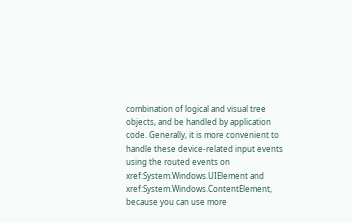combination of logical and visual tree objects, and be handled by application code. Generally, it is more convenient to handle these device-related input events using the routed events on xref:System.Windows.UIElement and xref:System.Windows.ContentElement, because you can use more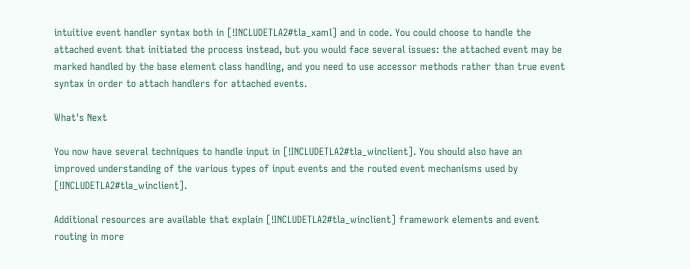intuitive event handler syntax both in [!INCLUDETLA2#tla_xaml] and in code. You could choose to handle the attached event that initiated the process instead, but you would face several issues: the attached event may be marked handled by the base element class handling, and you need to use accessor methods rather than true event syntax in order to attach handlers for attached events.

What's Next

You now have several techniques to handle input in [!INCLUDETLA2#tla_winclient]. You should also have an improved understanding of the various types of input events and the routed event mechanisms used by [!INCLUDETLA2#tla_winclient].

Additional resources are available that explain [!INCLUDETLA2#tla_winclient] framework elements and event routing in more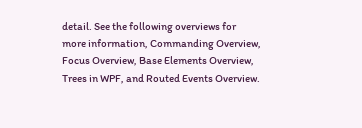detail. See the following overviews for more information, Commanding Overview, Focus Overview, Base Elements Overview, Trees in WPF, and Routed Events Overview.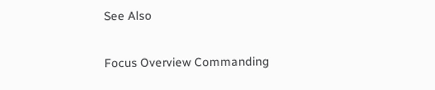See Also

Focus Overview Commanding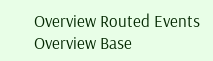Overview Routed Events Overview Base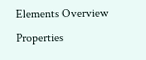Elements Overview Properties